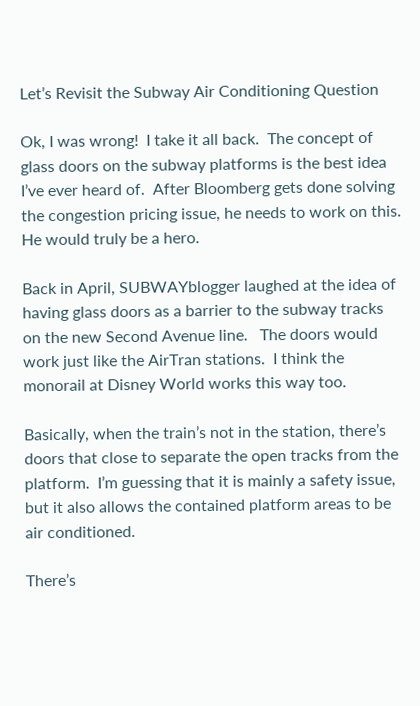Let’s Revisit the Subway Air Conditioning Question

Ok, I was wrong!  I take it all back.  The concept of glass doors on the subway platforms is the best idea I’ve ever heard of.  After Bloomberg gets done solving the congestion pricing issue, he needs to work on this.  He would truly be a hero.

Back in April, SUBWAYblogger laughed at the idea of having glass doors as a barrier to the subway tracks on the new Second Avenue line.   The doors would work just like the AirTran stations.  I think the monorail at Disney World works this way too.

Basically, when the train’s not in the station, there’s doors that close to separate the open tracks from the platform.  I’m guessing that it is mainly a safety issue, but it also allows the contained platform areas to be air conditioned.

There’s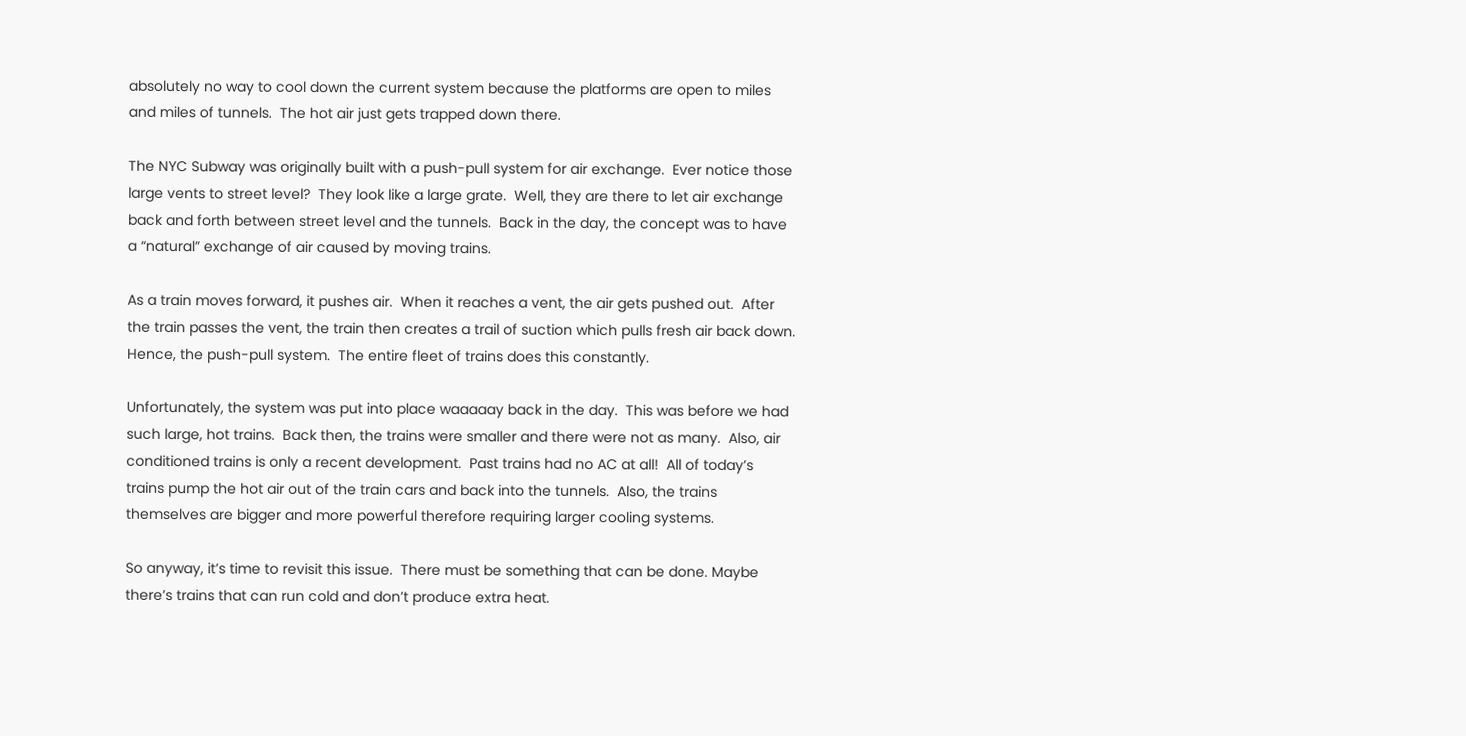absolutely no way to cool down the current system because the platforms are open to miles and miles of tunnels.  The hot air just gets trapped down there.

The NYC Subway was originally built with a push-pull system for air exchange.  Ever notice those large vents to street level?  They look like a large grate.  Well, they are there to let air exchange back and forth between street level and the tunnels.  Back in the day, the concept was to have a “natural” exchange of air caused by moving trains.

As a train moves forward, it pushes air.  When it reaches a vent, the air gets pushed out.  After the train passes the vent, the train then creates a trail of suction which pulls fresh air back down.  Hence, the push-pull system.  The entire fleet of trains does this constantly.

Unfortunately, the system was put into place waaaaay back in the day.  This was before we had such large, hot trains.  Back then, the trains were smaller and there were not as many.  Also, air conditioned trains is only a recent development.  Past trains had no AC at all!  All of today’s trains pump the hot air out of the train cars and back into the tunnels.  Also, the trains themselves are bigger and more powerful therefore requiring larger cooling systems.

So anyway, it’s time to revisit this issue.  There must be something that can be done. Maybe there’s trains that can run cold and don’t produce extra heat.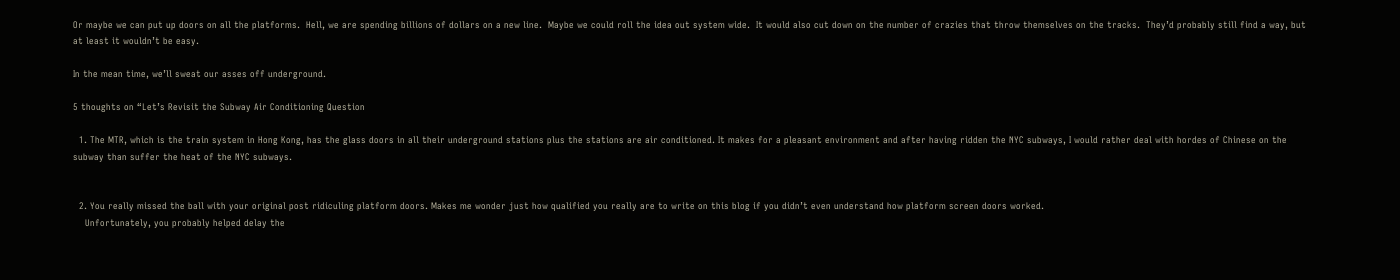Or maybe we can put up doors on all the platforms.  Hell, we are spending billions of dollars on a new line.  Maybe we could roll the idea out system wide.  It would also cut down on the number of crazies that throw themselves on the tracks.  They’d probably still find a way, but at least it wouldn’t be easy.

In the mean time, we’ll sweat our asses off underground.

5 thoughts on “Let’s Revisit the Subway Air Conditioning Question

  1. The MTR, which is the train system in Hong Kong, has the glass doors in all their underground stations plus the stations are air conditioned. It makes for a pleasant environment and after having ridden the NYC subways, I would rather deal with hordes of Chinese on the subway than suffer the heat of the NYC subways.


  2. You really missed the ball with your original post ridiculing platform doors. Makes me wonder just how qualified you really are to write on this blog if you didn’t even understand how platform screen doors worked.
    Unfortunately, you probably helped delay the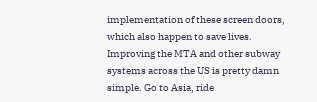implementation of these screen doors, which also happen to save lives. Improving the MTA and other subway systems across the US is pretty damn simple. Go to Asia, ride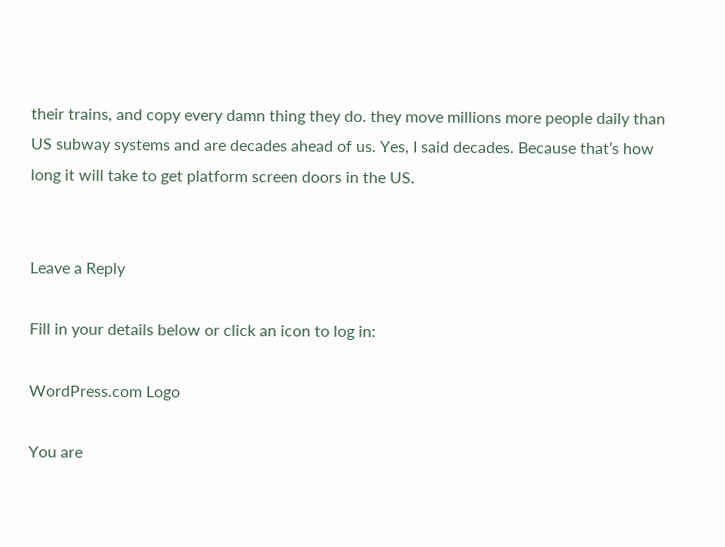their trains, and copy every damn thing they do. they move millions more people daily than US subway systems and are decades ahead of us. Yes, I said decades. Because that’s how long it will take to get platform screen doors in the US.


Leave a Reply

Fill in your details below or click an icon to log in:

WordPress.com Logo

You are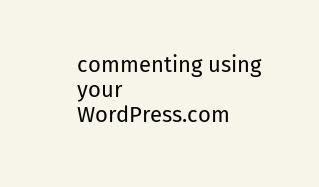commenting using your WordPress.com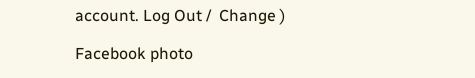account. Log Out /  Change )

Facebook photo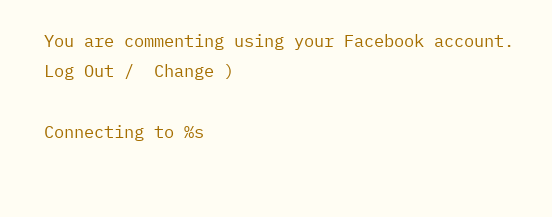You are commenting using your Facebook account. Log Out /  Change )

Connecting to %s